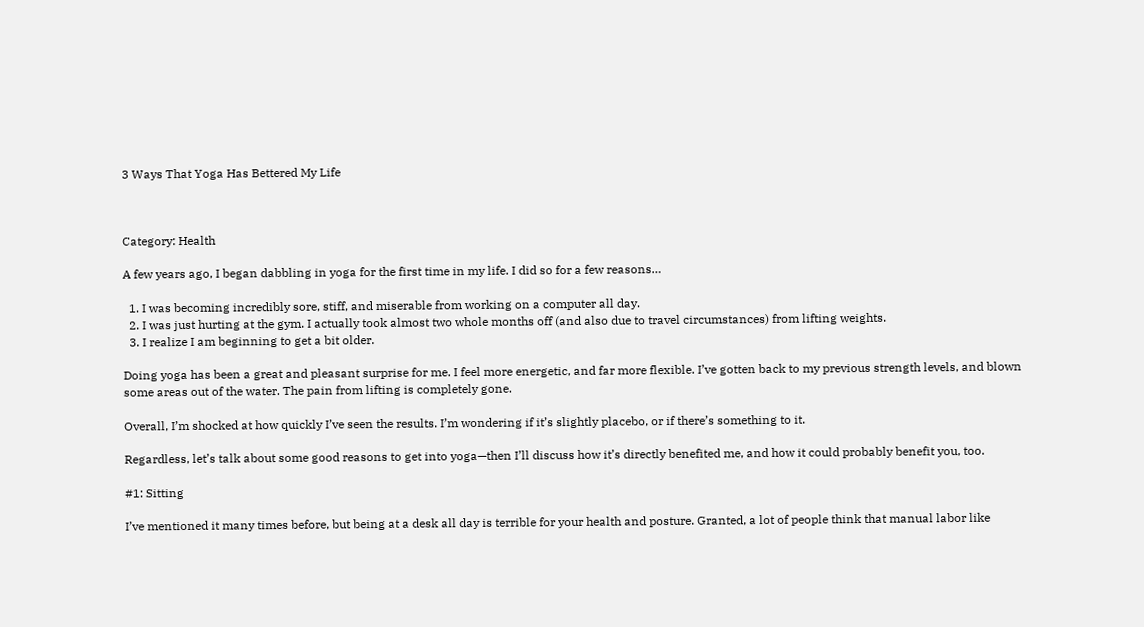3 Ways That Yoga Has Bettered My Life



Category: Health

A few years ago, I began dabbling in yoga for the first time in my life. I did so for a few reasons…

  1. I was becoming incredibly sore, stiff, and miserable from working on a computer all day.
  2. I was just hurting at the gym. I actually took almost two whole months off (and also due to travel circumstances) from lifting weights.
  3. I realize I am beginning to get a bit older.

Doing yoga has been a great and pleasant surprise for me. I feel more energetic, and far more flexible. I’ve gotten back to my previous strength levels, and blown some areas out of the water. The pain from lifting is completely gone.

Overall, I’m shocked at how quickly I’ve seen the results. I’m wondering if it’s slightly placebo, or if there’s something to it.

Regardless, let’s talk about some good reasons to get into yoga—then I’ll discuss how it’s directly benefited me, and how it could probably benefit you, too.

#1: Sitting

I’ve mentioned it many times before, but being at a desk all day is terrible for your health and posture. Granted, a lot of people think that manual labor like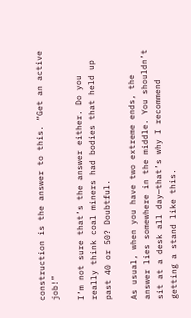construction is the answer to this. “Get an active job!”

I’m not sure that’s the answer either. Do you really think coal miners had bodies that held up past 40 or 50? Doubtful.

As usual, when you have two extreme ends, the answer lies somewhere in the middle. You shouldn’t sit at a desk all day—that’s why I recommend getting a stand like this.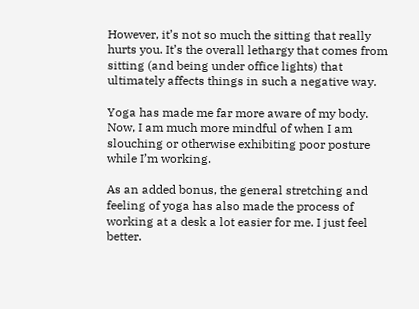However, it’s not so much the sitting that really hurts you. It’s the overall lethargy that comes from sitting (and being under office lights) that ultimately affects things in such a negative way.

Yoga has made me far more aware of my body. Now, I am much more mindful of when I am slouching or otherwise exhibiting poor posture while I’m working.

As an added bonus, the general stretching and feeling of yoga has also made the process of working at a desk a lot easier for me. I just feel better.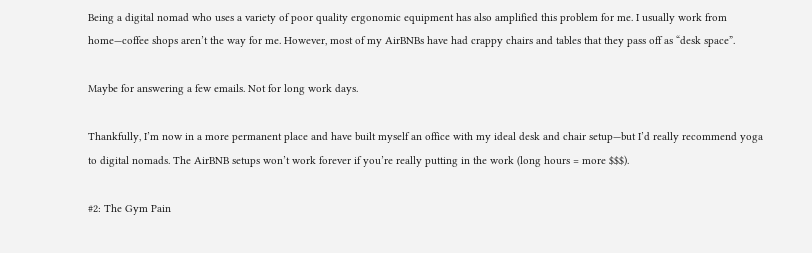Being a digital nomad who uses a variety of poor quality ergonomic equipment has also amplified this problem for me. I usually work from home—coffee shops aren’t the way for me. However, most of my AirBNBs have had crappy chairs and tables that they pass off as “desk space”.

Maybe for answering a few emails. Not for long work days.

Thankfully, I’m now in a more permanent place and have built myself an office with my ideal desk and chair setup—but I’d really recommend yoga to digital nomads. The AirBNB setups won’t work forever if you’re really putting in the work (long hours = more $$$).

#2: The Gym Pain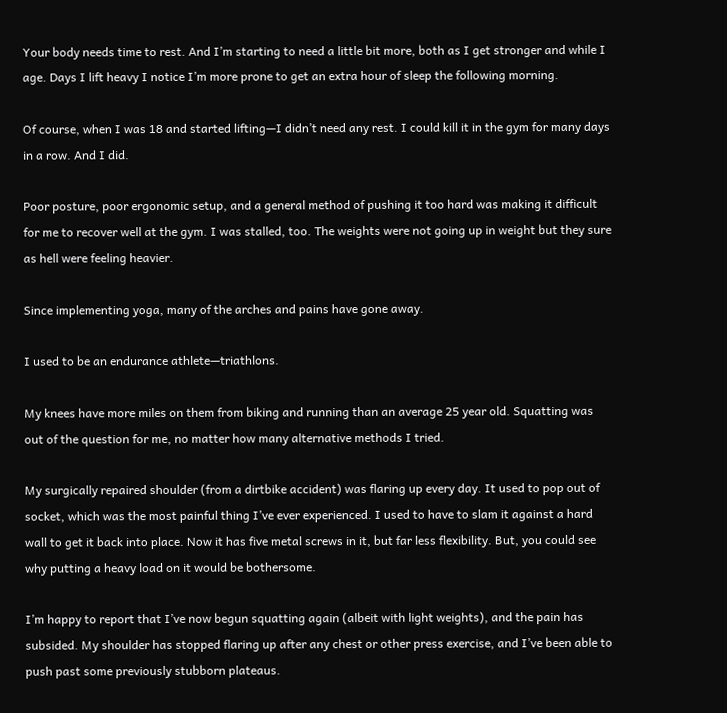Your body needs time to rest. And I’m starting to need a little bit more, both as I get stronger and while I age. Days I lift heavy I notice I’m more prone to get an extra hour of sleep the following morning.

Of course, when I was 18 and started lifting—I didn’t need any rest. I could kill it in the gym for many days in a row. And I did.

Poor posture, poor ergonomic setup, and a general method of pushing it too hard was making it difficult for me to recover well at the gym. I was stalled, too. The weights were not going up in weight but they sure as hell were feeling heavier.

Since implementing yoga, many of the arches and pains have gone away.

I used to be an endurance athlete—triathlons.

My knees have more miles on them from biking and running than an average 25 year old. Squatting was out of the question for me, no matter how many alternative methods I tried.

My surgically repaired shoulder (from a dirtbike accident) was flaring up every day. It used to pop out of socket, which was the most painful thing I’ve ever experienced. I used to have to slam it against a hard wall to get it back into place. Now it has five metal screws in it, but far less flexibility. But, you could see why putting a heavy load on it would be bothersome.

I’m happy to report that I’ve now begun squatting again (albeit with light weights), and the pain has subsided. My shoulder has stopped flaring up after any chest or other press exercise, and I’ve been able to push past some previously stubborn plateaus.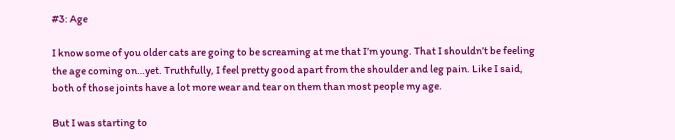#3: Age

I know some of you older cats are going to be screaming at me that I’m young. That I shouldn’t be feeling the age coming on…yet. Truthfully, I feel pretty good apart from the shoulder and leg pain. Like I said, both of those joints have a lot more wear and tear on them than most people my age.

But I was starting to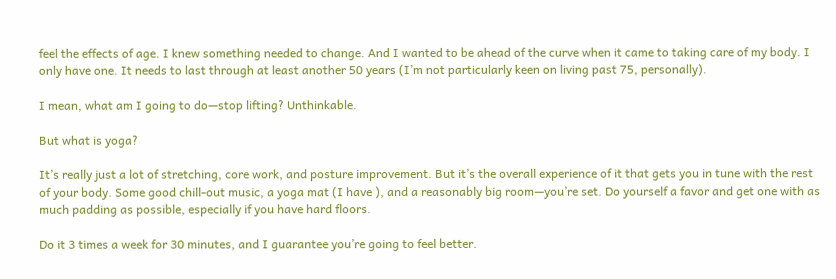feel the effects of age. I knew something needed to change. And I wanted to be ahead of the curve when it came to taking care of my body. I only have one. It needs to last through at least another 50 years (I’m not particularly keen on living past 75, personally).

I mean, what am I going to do—stop lifting? Unthinkable.

But what is yoga?

It’s really just a lot of stretching, core work, and posture improvement. But it’s the overall experience of it that gets you in tune with the rest of your body. Some good chill-out music, a yoga mat (I have ), and a reasonably big room—you’re set. Do yourself a favor and get one with as much padding as possible, especially if you have hard floors.

Do it 3 times a week for 30 minutes, and I guarantee you’re going to feel better.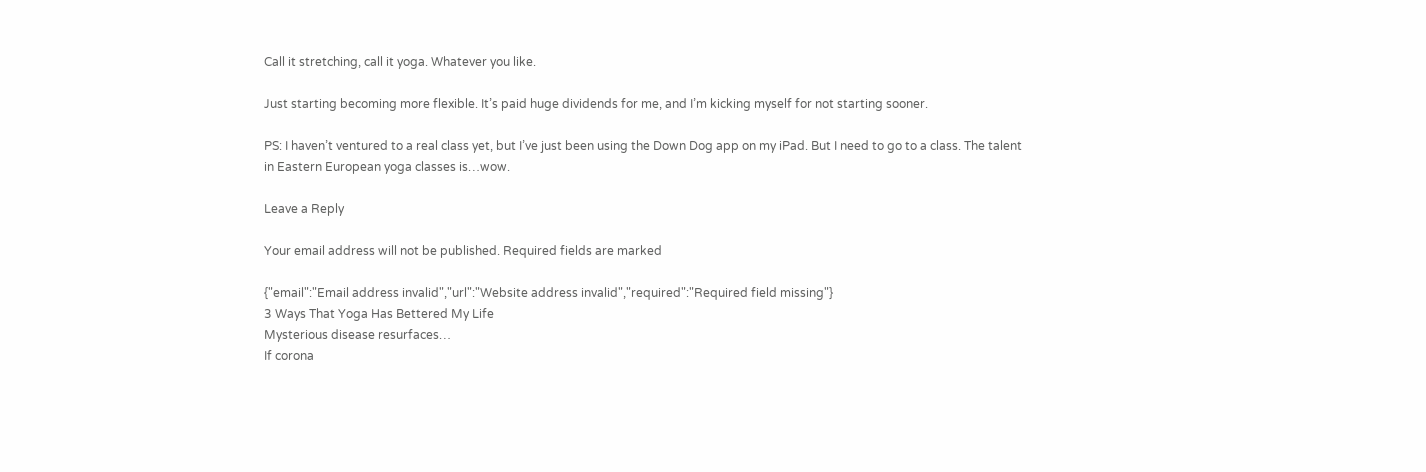Call it stretching, call it yoga. Whatever you like.

Just starting becoming more flexible. It’s paid huge dividends for me, and I’m kicking myself for not starting sooner.

PS: I haven’t ventured to a real class yet, but I’ve just been using the Down Dog app on my iPad. But I need to go to a class. The talent in Eastern European yoga classes is…wow.

Leave a Reply

Your email address will not be published. Required fields are marked

{"email":"Email address invalid","url":"Website address invalid","required":"Required field missing"}
3 Ways That Yoga Has Bettered My Life
Mysterious disease resurfaces…
If corona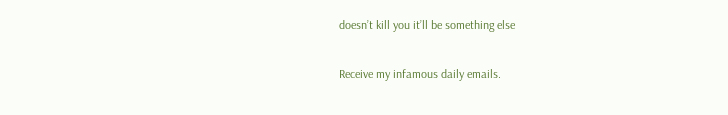doesn’t kill you it’ll be something else

Receive my infamous daily emails.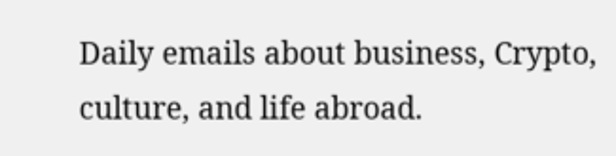Daily emails about business, Crypto, culture, and life abroad.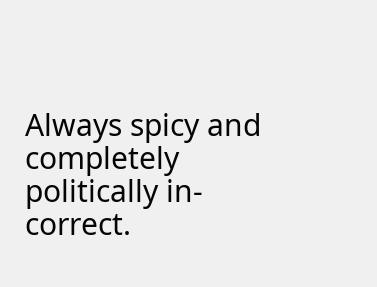Always spicy and completely politically in-correct.